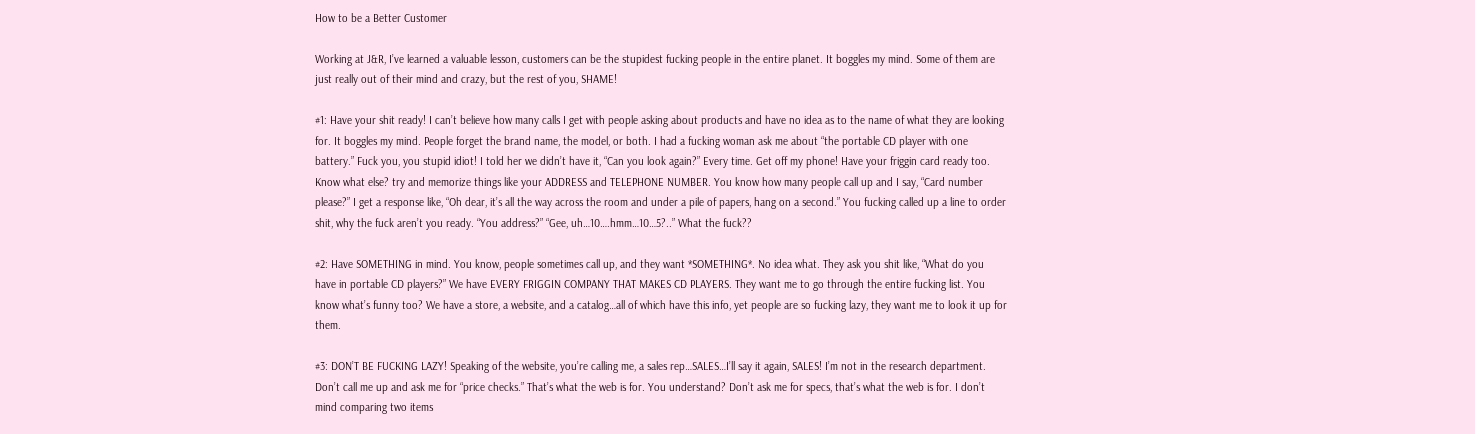How to be a Better Customer

Working at J&R, I’ve learned a valuable lesson, customers can be the stupidest fucking people in the entire planet. It boggles my mind. Some of them are just really out of their mind and crazy, but the rest of you, SHAME!

#1: Have your shit ready! I can’t believe how many calls I get with people asking about products and have no idea as to the name of what they are looking for. It boggles my mind. People forget the brand name, the model, or both. I had a fucking woman ask me about “the portable CD player with one battery.” Fuck you, you stupid idiot! I told her we didn’t have it, “Can you look again?” Every time. Get off my phone! Have your friggin card ready too. Know what else? try and memorize things like your ADDRESS and TELEPHONE NUMBER. You know how many people call up and I say, “Card number please?” I get a response like, “Oh dear, it’s all the way across the room and under a pile of papers, hang on a second.” You fucking called up a line to order shit, why the fuck aren’t you ready. “You address?” “Gee, uh…10….hmm…10…5?..” What the fuck??

#2: Have SOMETHING in mind. You know, people sometimes call up, and they want *SOMETHING*. No idea what. They ask you shit like, “What do you have in portable CD players?” We have EVERY FRIGGIN COMPANY THAT MAKES CD PLAYERS. They want me to go through the entire fucking list. You know what’s funny too? We have a store, a website, and a catalog…all of which have this info, yet people are so fucking lazy, they want me to look it up for them.

#3: DON’T BE FUCKING LAZY! Speaking of the website, you’re calling me, a sales rep…SALES…I’ll say it again, SALES! I’m not in the research department. Don’t call me up and ask me for “price checks.” That’s what the web is for. You understand? Don’t ask me for specs, that’s what the web is for. I don’t mind comparing two items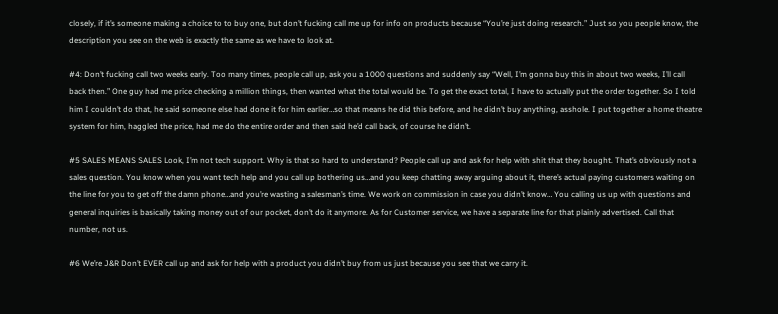closely, if it’s someone making a choice to to buy one, but don’t fucking call me up for info on products because “You’re just doing research.” Just so you people know, the description you see on the web is exactly the same as we have to look at.

#4: Don’t fucking call two weeks early. Too many times, people call up, ask you a 1000 questions and suddenly say “Well, I’m gonna buy this in about two weeks, I’ll call back then.” One guy had me price checking a million things, then wanted what the total would be. To get the exact total, I have to actually put the order together. So I told him I couldn’t do that, he said someone else had done it for him earlier…so that means he did this before, and he didn’t buy anything, asshole. I put together a home theatre system for him, haggled the price, had me do the entire order and then said he’d call back, of course he didn’t.

#5 SALES MEANS SALES Look, I’m not tech support. Why is that so hard to understand? People call up and ask for help with shit that they bought. That’s obviously not a sales question. You know when you want tech help and you call up bothering us…and you keep chatting away arguing about it, there’s actual paying customers waiting on the line for you to get off the damn phone…and you’re wasting a salesman’s time. We work on commission in case you didn’t know… You calling us up with questions and general inquiries is basically taking money out of our pocket, don’t do it anymore. As for Customer service, we have a separate line for that plainly advertised. Call that number, not us.

#6 We’re J&R Don’t EVER call up and ask for help with a product you didn’t buy from us just because you see that we carry it.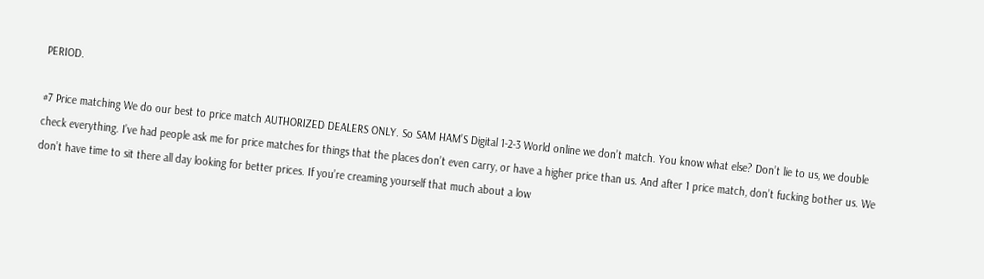PERIOD.

#7 Price matching We do our best to price match AUTHORIZED DEALERS ONLY. So SAM HAM’S Digital 1-2-3 World online we don’t match. You know what else? Don’t lie to us, we double check everything. I’ve had people ask me for price matches for things that the places don’t even carry, or have a higher price than us. And after 1 price match, don’t fucking bother us. We don’t have time to sit there all day looking for better prices. If you’re creaming yourself that much about a low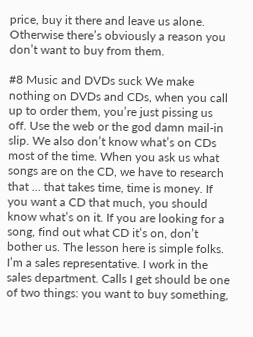price, buy it there and leave us alone. Otherwise there’s obviously a reason you don’t want to buy from them.

#8 Music and DVDs suck We make nothing on DVDs and CDs, when you call up to order them, you’re just pissing us off. Use the web or the god damn mail-in slip. We also don’t know what’s on CDs most of the time. When you ask us what songs are on the CD, we have to research that … that takes time, time is money. If you want a CD that much, you should know what’s on it. If you are looking for a song, find out what CD it’s on, don’t bother us. The lesson here is simple folks. I’m a sales representative. I work in the sales department. Calls I get should be one of two things: you want to buy something,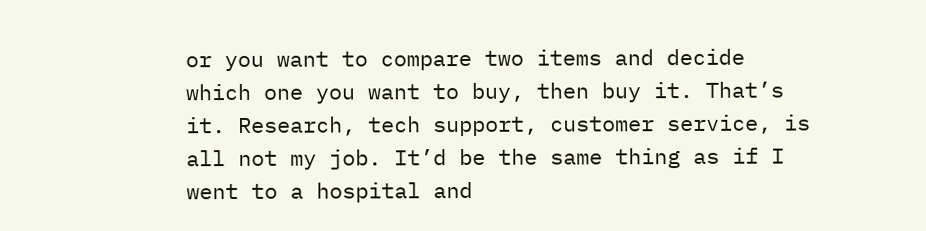or you want to compare two items and decide which one you want to buy, then buy it. That’s it. Research, tech support, customer service, is all not my job. It’d be the same thing as if I went to a hospital and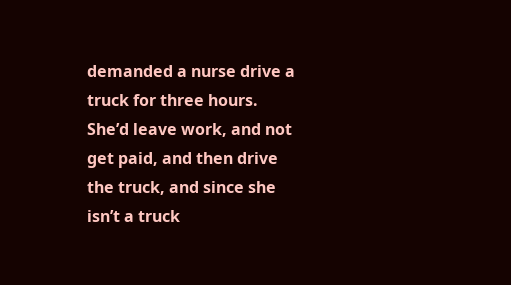demanded a nurse drive a truck for three hours. She’d leave work, and not get paid, and then drive the truck, and since she isn’t a truck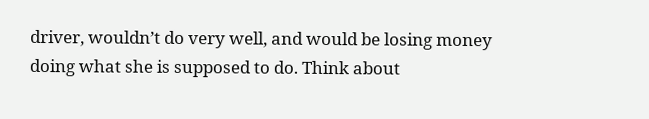driver, wouldn’t do very well, and would be losing money doing what she is supposed to do. Think about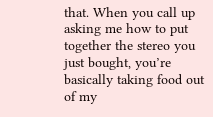that. When you call up asking me how to put together the stereo you just bought, you’re basically taking food out of my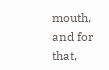mouth, and for that,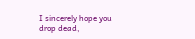I sincerely hope you drop dead,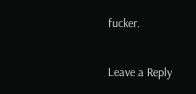fucker.

Leave a Reply